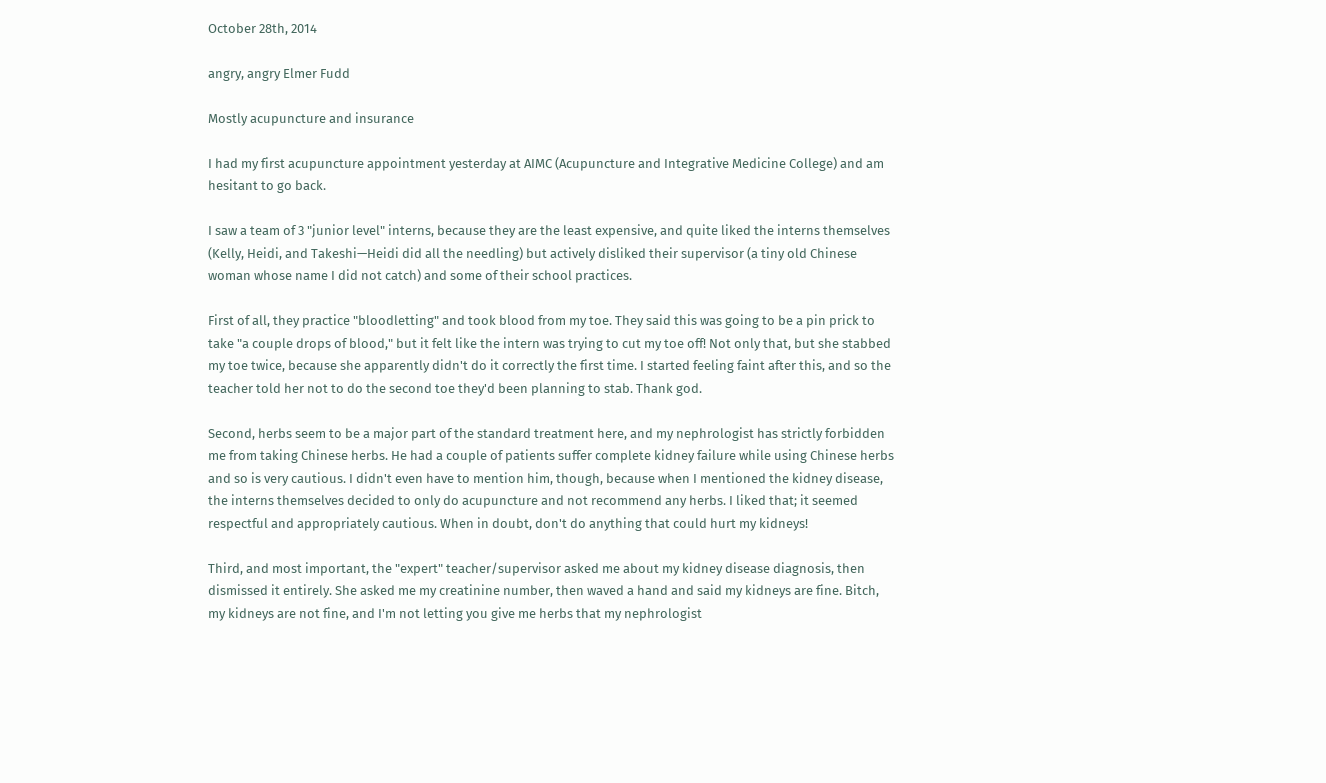October 28th, 2014

angry, angry Elmer Fudd

Mostly acupuncture and insurance

I had my first acupuncture appointment yesterday at AIMC (Acupuncture and Integrative Medicine College) and am hesitant to go back.

I saw a team of 3 "junior level" interns, because they are the least expensive, and quite liked the interns themselves (Kelly, Heidi, and Takeshi—Heidi did all the needling) but actively disliked their supervisor (a tiny old Chinese woman whose name I did not catch) and some of their school practices.

First of all, they practice "bloodletting" and took blood from my toe. They said this was going to be a pin prick to take "a couple drops of blood," but it felt like the intern was trying to cut my toe off! Not only that, but she stabbed my toe twice, because she apparently didn't do it correctly the first time. I started feeling faint after this, and so the teacher told her not to do the second toe they'd been planning to stab. Thank god.

Second, herbs seem to be a major part of the standard treatment here, and my nephrologist has strictly forbidden me from taking Chinese herbs. He had a couple of patients suffer complete kidney failure while using Chinese herbs and so is very cautious. I didn't even have to mention him, though, because when I mentioned the kidney disease, the interns themselves decided to only do acupuncture and not recommend any herbs. I liked that; it seemed respectful and appropriately cautious. When in doubt, don't do anything that could hurt my kidneys!

Third, and most important, the "expert" teacher/supervisor asked me about my kidney disease diagnosis, then dismissed it entirely. She asked me my creatinine number, then waved a hand and said my kidneys are fine. Bitch, my kidneys are not fine, and I'm not letting you give me herbs that my nephrologist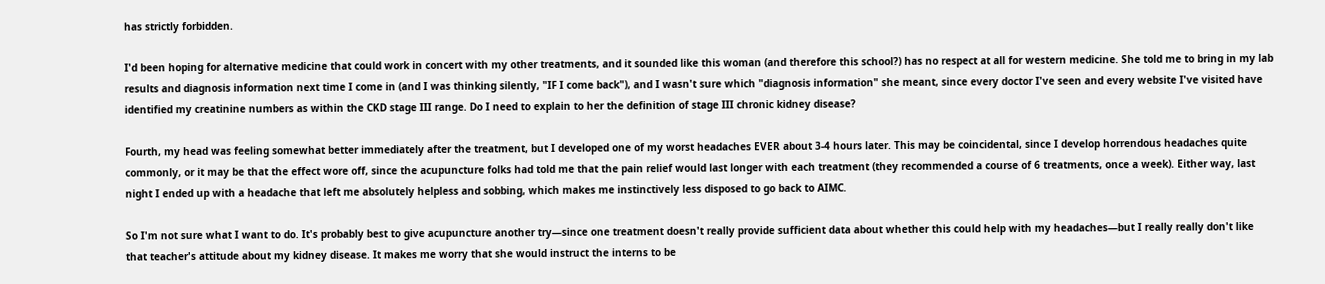has strictly forbidden.

I'd been hoping for alternative medicine that could work in concert with my other treatments, and it sounded like this woman (and therefore this school?) has no respect at all for western medicine. She told me to bring in my lab results and diagnosis information next time I come in (and I was thinking silently, "IF I come back"), and I wasn't sure which "diagnosis information" she meant, since every doctor I've seen and every website I've visited have identified my creatinine numbers as within the CKD stage III range. Do I need to explain to her the definition of stage III chronic kidney disease?

Fourth, my head was feeling somewhat better immediately after the treatment, but I developed one of my worst headaches EVER about 3-4 hours later. This may be coincidental, since I develop horrendous headaches quite commonly, or it may be that the effect wore off, since the acupuncture folks had told me that the pain relief would last longer with each treatment (they recommended a course of 6 treatments, once a week). Either way, last night I ended up with a headache that left me absolutely helpless and sobbing, which makes me instinctively less disposed to go back to AIMC.

So I'm not sure what I want to do. It's probably best to give acupuncture another try—since one treatment doesn't really provide sufficient data about whether this could help with my headaches—but I really really don't like that teacher's attitude about my kidney disease. It makes me worry that she would instruct the interns to be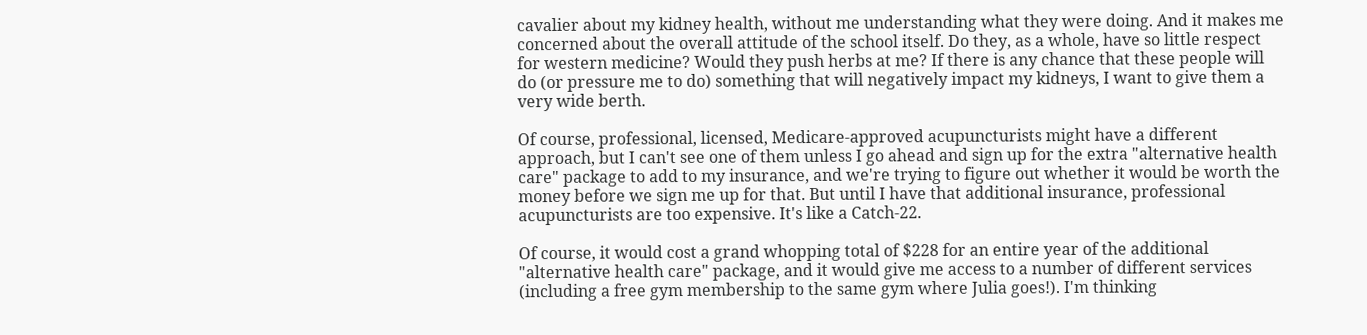cavalier about my kidney health, without me understanding what they were doing. And it makes me concerned about the overall attitude of the school itself. Do they, as a whole, have so little respect for western medicine? Would they push herbs at me? If there is any chance that these people will do (or pressure me to do) something that will negatively impact my kidneys, I want to give them a very wide berth.

Of course, professional, licensed, Medicare-approved acupuncturists might have a different approach, but I can't see one of them unless I go ahead and sign up for the extra "alternative health care" package to add to my insurance, and we're trying to figure out whether it would be worth the money before we sign me up for that. But until I have that additional insurance, professional acupuncturists are too expensive. It's like a Catch-22.

Of course, it would cost a grand whopping total of $228 for an entire year of the additional "alternative health care" package, and it would give me access to a number of different services (including a free gym membership to the same gym where Julia goes!). I'm thinking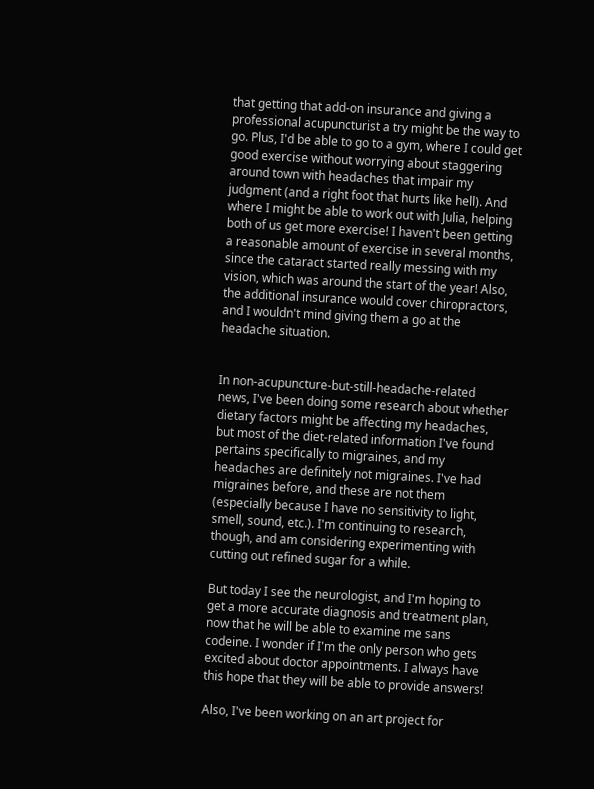that getting that add-on insurance and giving a professional acupuncturist a try might be the way to go. Plus, I'd be able to go to a gym, where I could get good exercise without worrying about staggering around town with headaches that impair my judgment (and a right foot that hurts like hell). And where I might be able to work out with Julia, helping both of us get more exercise! I haven't been getting a reasonable amount of exercise in several months, since the cataract started really messing with my vision, which was around the start of the year! Also, the additional insurance would cover chiropractors, and I wouldn't mind giving them a go at the headache situation.


In non-acupuncture-but-still-headache-related news, I've been doing some research about whether dietary factors might be affecting my headaches, but most of the diet-related information I've found pertains specifically to migraines, and my headaches are definitely not migraines. I've had migraines before, and these are not them (especially because I have no sensitivity to light, smell, sound, etc.). I'm continuing to research, though, and am considering experimenting with cutting out refined sugar for a while.

But today I see the neurologist, and I'm hoping to get a more accurate diagnosis and treatment plan, now that he will be able to examine me sans codeine. I wonder if I'm the only person who gets excited about doctor appointments. I always have this hope that they will be able to provide answers!

Also, I've been working on an art project for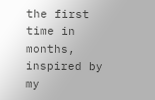the first time in months, inspired by my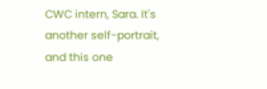CWC intern, Sara. It's another self-portrait, and this one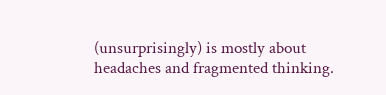(unsurprisingly) is mostly about headaches and fragmented thinking.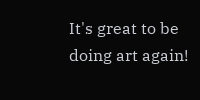It's great to be doing art again!